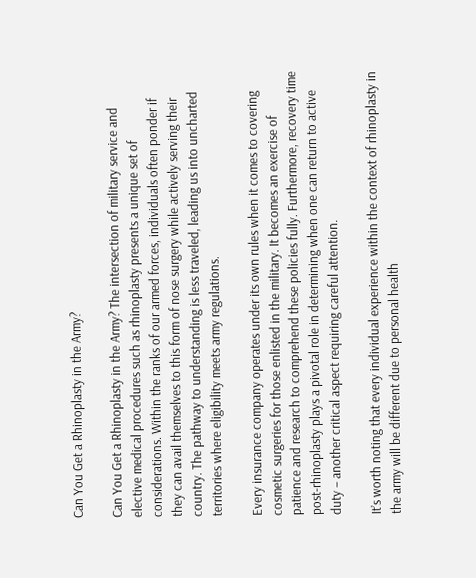Can You Get a Rhinoplasty in the Army?

Can You Get a Rhinoplasty in the Army? The intersection of military service and elective medical procedures such as rhinoplasty presents a unique set of considerations. Within the ranks of our armed forces, individuals often ponder if they can avail themselves to this form of nose surgery while actively serving their country. The pathway to understanding is less traveled, leading us into uncharted territories where eligibility meets army regulations.

Every insurance company operates under its own rules when it comes to covering cosmetic surgeries for those enlisted in the military. It becomes an exercise of patience and research to comprehend these policies fully. Furthermore, recovery time post-rhinoplasty plays a pivotal role in determining when one can return to active duty – another critical aspect requiring careful attention.

It’s worth noting that every individual experience within the context of rhinoplasty in the army will be different due to personal health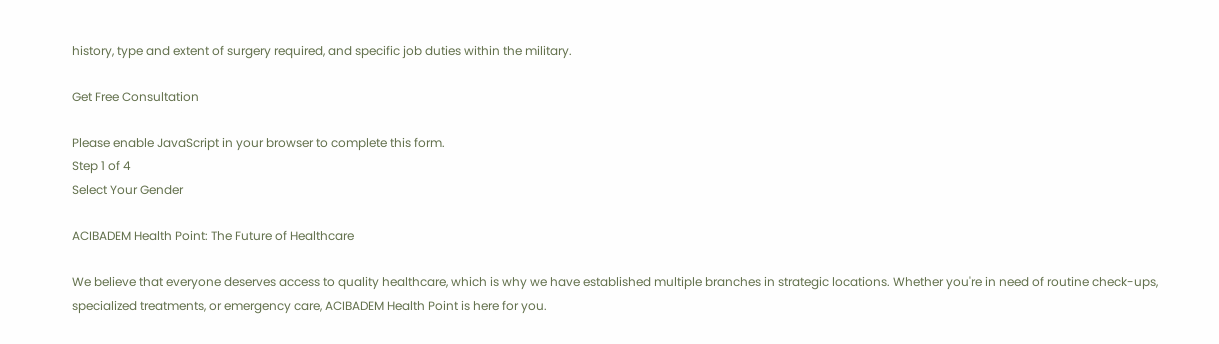history, type and extent of surgery required, and specific job duties within the military.

Get Free Consultation

Please enable JavaScript in your browser to complete this form.
Step 1 of 4
Select Your Gender

ACIBADEM Health Point: The Future of Healthcare

We believe that everyone deserves access to quality healthcare, which is why we have established multiple branches in strategic locations. Whether you're in need of routine check-ups, specialized treatments, or emergency care, ACIBADEM Health Point is here for you.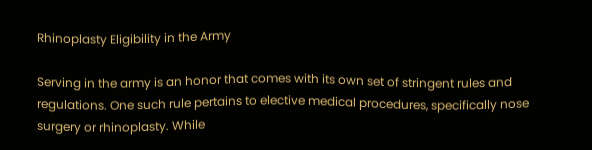Rhinoplasty Eligibility in the Army

Serving in the army is an honor that comes with its own set of stringent rules and regulations. One such rule pertains to elective medical procedures, specifically nose surgery or rhinoplasty. While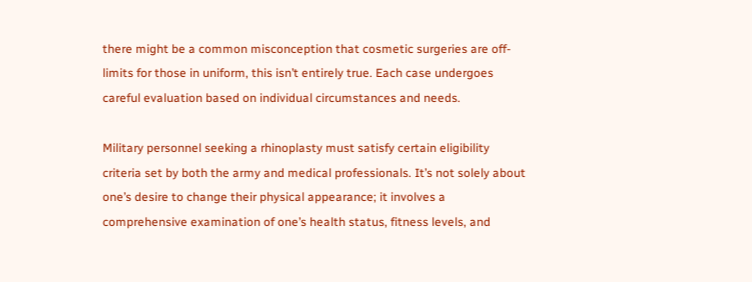there might be a common misconception that cosmetic surgeries are off-limits for those in uniform, this isn’t entirely true. Each case undergoes careful evaluation based on individual circumstances and needs.

Military personnel seeking a rhinoplasty must satisfy certain eligibility criteria set by both the army and medical professionals. It’s not solely about one’s desire to change their physical appearance; it involves a comprehensive examination of one’s health status, fitness levels, and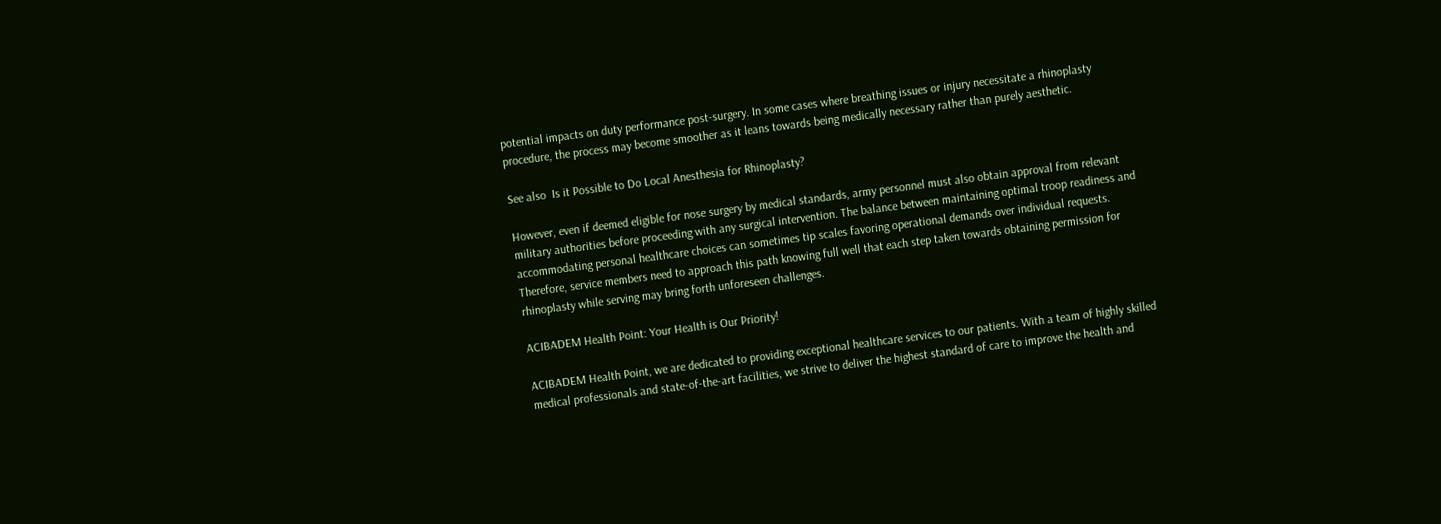potential impacts on duty performance post-surgery. In some cases where breathing issues or injury necessitate a rhinoplasty procedure, the process may become smoother as it leans towards being medically necessary rather than purely aesthetic.

See also  Is it Possible to Do Local Anesthesia for Rhinoplasty?

However, even if deemed eligible for nose surgery by medical standards, army personnel must also obtain approval from relevant military authorities before proceeding with any surgical intervention. The balance between maintaining optimal troop readiness and accommodating personal healthcare choices can sometimes tip scales favoring operational demands over individual requests. Therefore, service members need to approach this path knowing full well that each step taken towards obtaining permission for rhinoplasty while serving may bring forth unforeseen challenges.

ACIBADEM Health Point: Your Health is Our Priority!

ACIBADEM Health Point, we are dedicated to providing exceptional healthcare services to our patients. With a team of highly skilled medical professionals and state-of-the-art facilities, we strive to deliver the highest standard of care to improve the health and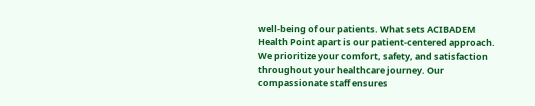well-being of our patients. What sets ACIBADEM Health Point apart is our patient-centered approach. We prioritize your comfort, safety, and satisfaction throughout your healthcare journey. Our compassionate staff ensures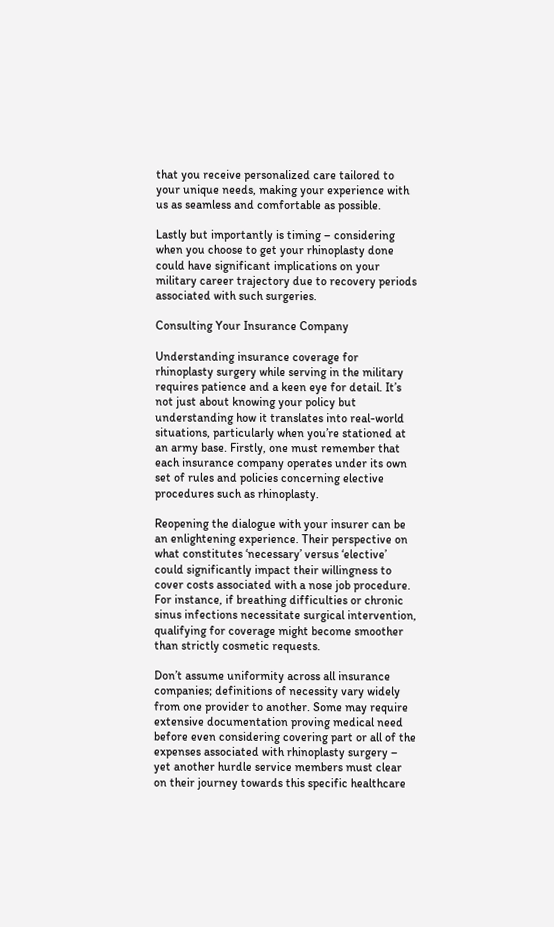that you receive personalized care tailored to your unique needs, making your experience with us as seamless and comfortable as possible.

Lastly but importantly is timing – considering when you choose to get your rhinoplasty done could have significant implications on your military career trajectory due to recovery periods associated with such surgeries.

Consulting Your Insurance Company

Understanding insurance coverage for rhinoplasty surgery while serving in the military requires patience and a keen eye for detail. It’s not just about knowing your policy but understanding how it translates into real-world situations, particularly when you’re stationed at an army base. Firstly, one must remember that each insurance company operates under its own set of rules and policies concerning elective procedures such as rhinoplasty.

Reopening the dialogue with your insurer can be an enlightening experience. Their perspective on what constitutes ‘necessary’ versus ‘elective’ could significantly impact their willingness to cover costs associated with a nose job procedure. For instance, if breathing difficulties or chronic sinus infections necessitate surgical intervention, qualifying for coverage might become smoother than strictly cosmetic requests.

Don’t assume uniformity across all insurance companies; definitions of necessity vary widely from one provider to another. Some may require extensive documentation proving medical need before even considering covering part or all of the expenses associated with rhinoplasty surgery – yet another hurdle service members must clear on their journey towards this specific healthcare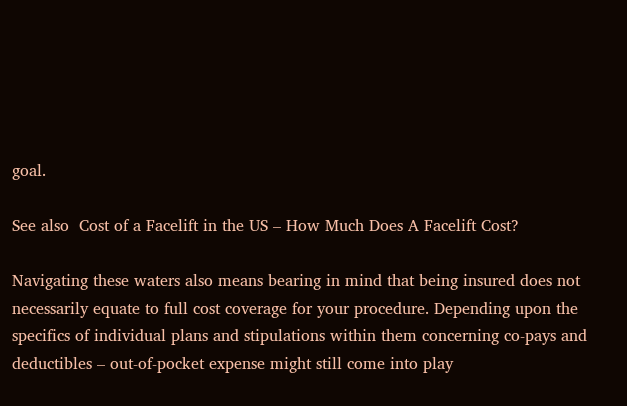goal.

See also  Cost of a Facelift in the US – How Much Does A Facelift Cost?

Navigating these waters also means bearing in mind that being insured does not necessarily equate to full cost coverage for your procedure. Depending upon the specifics of individual plans and stipulations within them concerning co-pays and deductibles – out-of-pocket expense might still come into play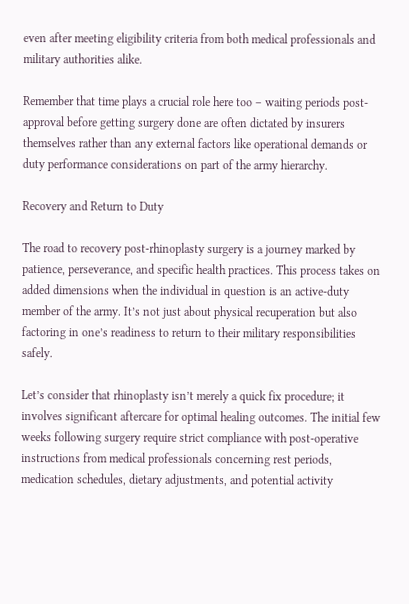even after meeting eligibility criteria from both medical professionals and military authorities alike.

Remember that time plays a crucial role here too – waiting periods post-approval before getting surgery done are often dictated by insurers themselves rather than any external factors like operational demands or duty performance considerations on part of the army hierarchy.

Recovery and Return to Duty

The road to recovery post-rhinoplasty surgery is a journey marked by patience, perseverance, and specific health practices. This process takes on added dimensions when the individual in question is an active-duty member of the army. It’s not just about physical recuperation but also factoring in one’s readiness to return to their military responsibilities safely.

Let’s consider that rhinoplasty isn’t merely a quick fix procedure; it involves significant aftercare for optimal healing outcomes. The initial few weeks following surgery require strict compliance with post-operative instructions from medical professionals concerning rest periods, medication schedules, dietary adjustments, and potential activity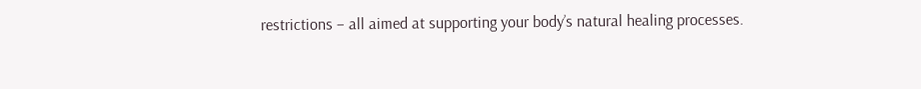restrictions – all aimed at supporting your body’s natural healing processes.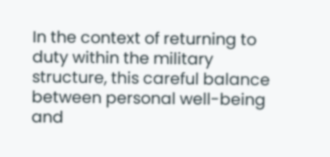In the context of returning to duty within the military structure, this careful balance between personal well-being and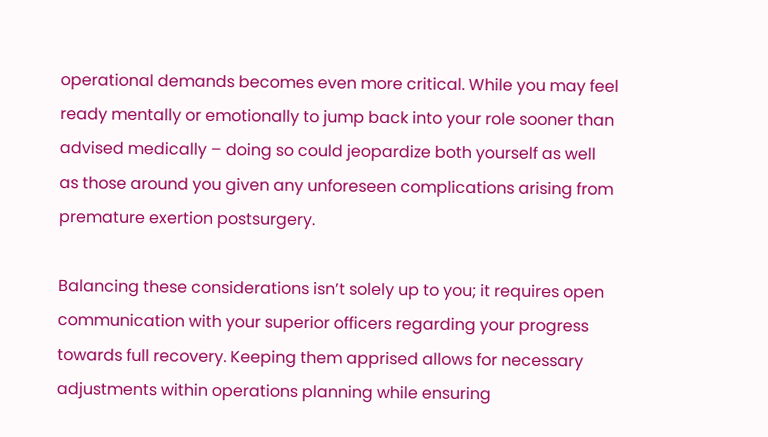operational demands becomes even more critical. While you may feel ready mentally or emotionally to jump back into your role sooner than advised medically – doing so could jeopardize both yourself as well as those around you given any unforeseen complications arising from premature exertion postsurgery.

Balancing these considerations isn’t solely up to you; it requires open communication with your superior officers regarding your progress towards full recovery. Keeping them apprised allows for necessary adjustments within operations planning while ensuring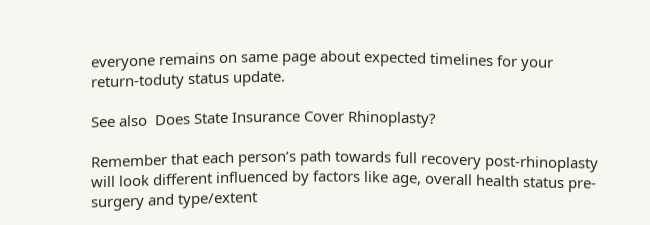everyone remains on same page about expected timelines for your return-toduty status update.

See also  Does State Insurance Cover Rhinoplasty?

Remember that each person’s path towards full recovery post-rhinoplasty will look different influenced by factors like age, overall health status pre-surgery and type/extent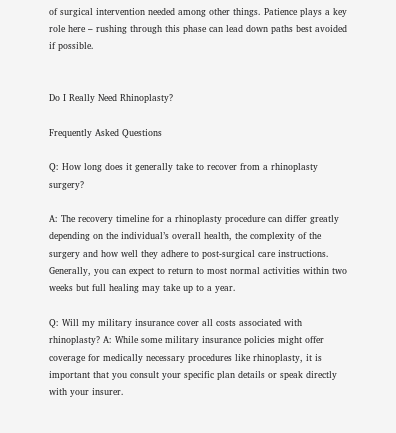of surgical intervention needed among other things. Patience plays a key role here – rushing through this phase can lead down paths best avoided if possible.


Do I Really Need Rhinoplasty?

Frequently Asked Questions

Q: How long does it generally take to recover from a rhinoplasty surgery?

A: The recovery timeline for a rhinoplasty procedure can differ greatly depending on the individual’s overall health, the complexity of the surgery and how well they adhere to post-surgical care instructions. Generally, you can expect to return to most normal activities within two weeks but full healing may take up to a year.

Q: Will my military insurance cover all costs associated with rhinoplasty? A: While some military insurance policies might offer coverage for medically necessary procedures like rhinoplasty, it is important that you consult your specific plan details or speak directly with your insurer.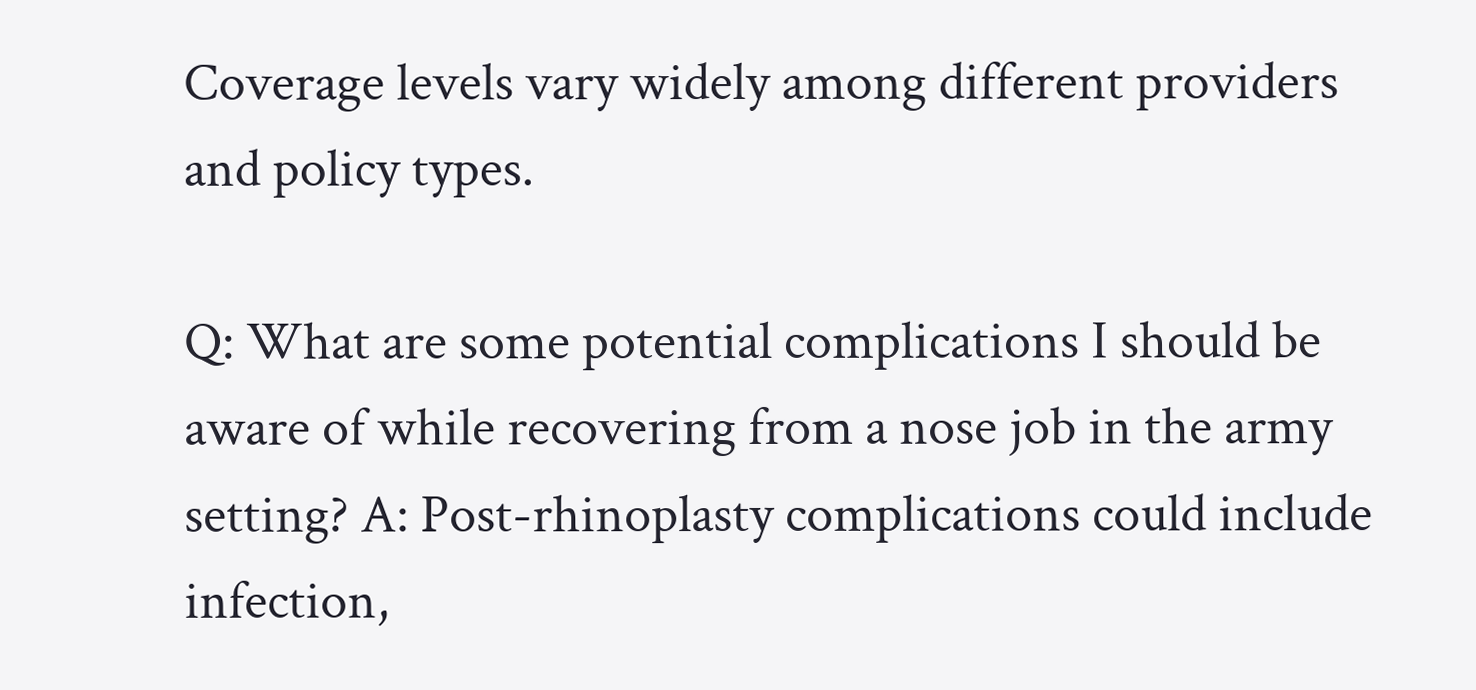Coverage levels vary widely among different providers and policy types.

Q: What are some potential complications I should be aware of while recovering from a nose job in the army setting? A: Post-rhinoplasty complications could include infection,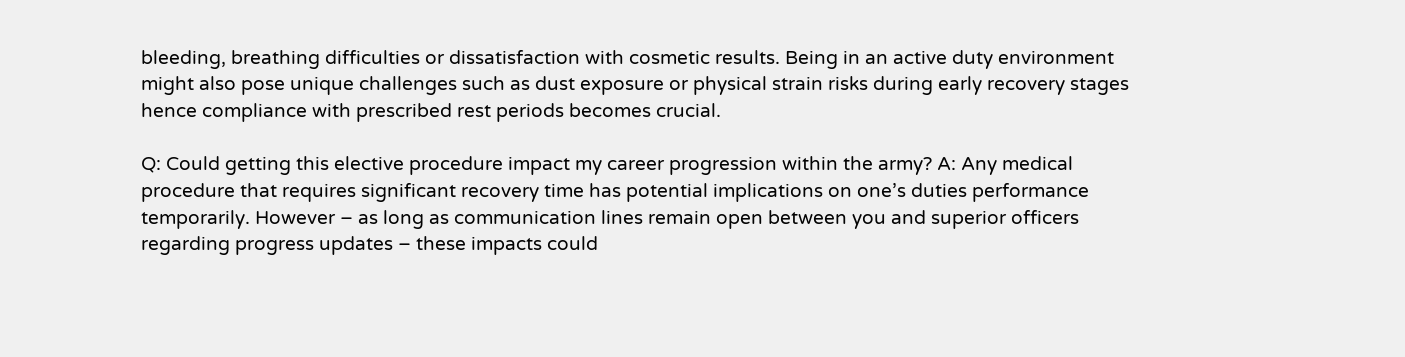bleeding, breathing difficulties or dissatisfaction with cosmetic results. Being in an active duty environment might also pose unique challenges such as dust exposure or physical strain risks during early recovery stages hence compliance with prescribed rest periods becomes crucial.

Q: Could getting this elective procedure impact my career progression within the army? A: Any medical procedure that requires significant recovery time has potential implications on one’s duties performance temporarily. However – as long as communication lines remain open between you and superior officers regarding progress updates – these impacts could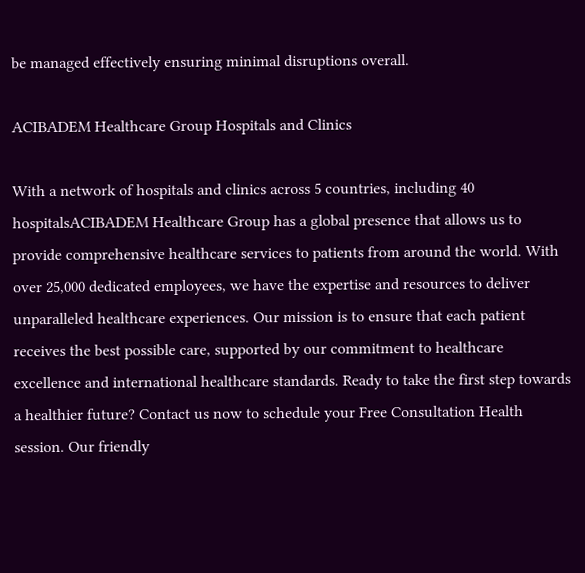be managed effectively ensuring minimal disruptions overall.

ACIBADEM Healthcare Group Hospitals and Clinics

With a network of hospitals and clinics across 5 countries, including 40 hospitalsACIBADEM Healthcare Group has a global presence that allows us to provide comprehensive healthcare services to patients from around the world. With over 25,000 dedicated employees, we have the expertise and resources to deliver unparalleled healthcare experiences. Our mission is to ensure that each patient receives the best possible care, supported by our commitment to healthcare excellence and international healthcare standards. Ready to take the first step towards a healthier future? Contact us now to schedule your Free Consultation Health session. Our friendly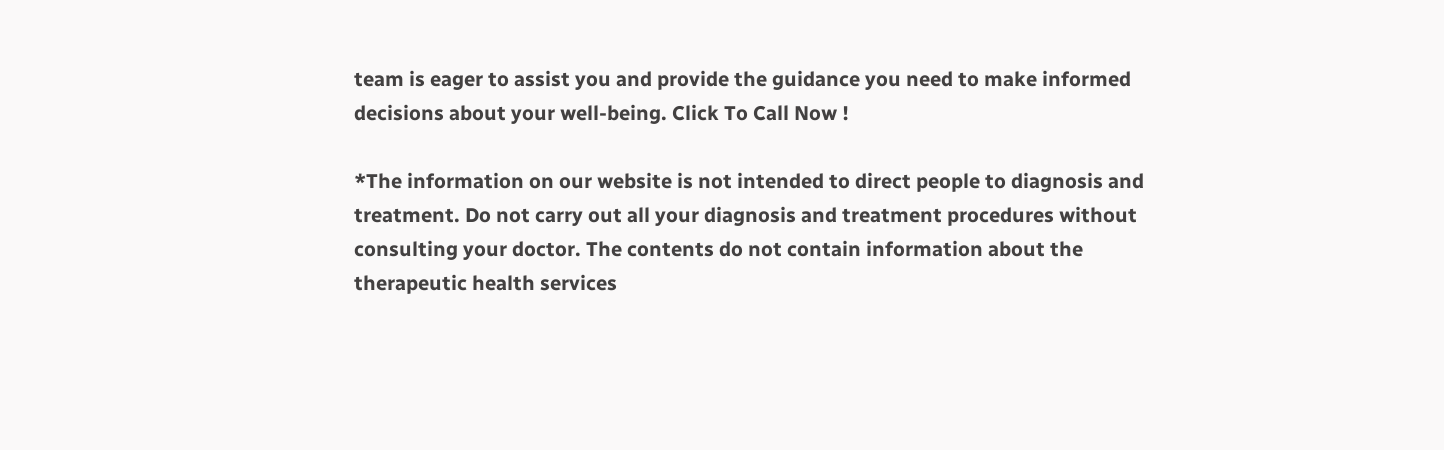team is eager to assist you and provide the guidance you need to make informed decisions about your well-being. Click To Call Now !

*The information on our website is not intended to direct people to diagnosis and treatment. Do not carry out all your diagnosis and treatment procedures without consulting your doctor. The contents do not contain information about the therapeutic health services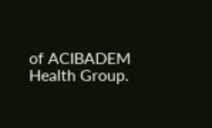of ACIBADEM Health Group.